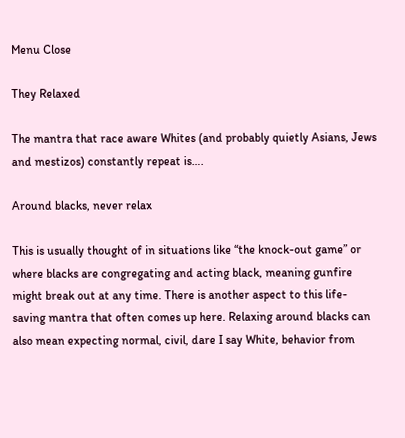Menu Close

They Relaxed

The mantra that race aware Whites (and probably quietly Asians, Jews and mestizos) constantly repeat is….

Around blacks, never relax

This is usually thought of in situations like “the knock-out game” or where blacks are congregating and acting black, meaning gunfire might break out at any time. There is another aspect to this life-saving mantra that often comes up here. Relaxing around blacks can also mean expecting normal, civil, dare I say White, behavior from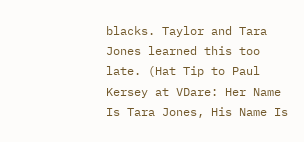blacks. Taylor and Tara Jones learned this too late. (Hat Tip to Paul Kersey at VDare: Her Name Is Tara Jones, His Name Is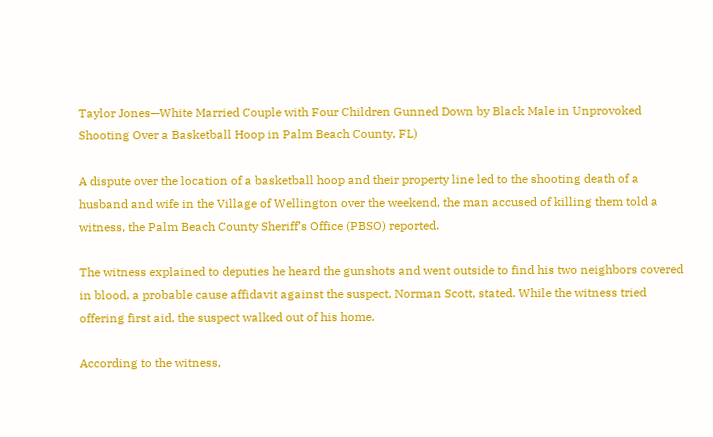Taylor Jones—White Married Couple with Four Children Gunned Down by Black Male in Unprovoked Shooting Over a Basketball Hoop in Palm Beach County, FL)

A dispute over the location of a basketball hoop and their property line led to the shooting death of a husband and wife in the Village of Wellington over the weekend, the man accused of killing them told a witness, the Palm Beach County Sheriff’s Office (PBSO) reported.

The witness explained to deputies he heard the gunshots and went outside to find his two neighbors covered in blood, a probable cause affidavit against the suspect, Norman Scott, stated. While the witness tried offering first aid, the suspect walked out of his home.

According to the witness,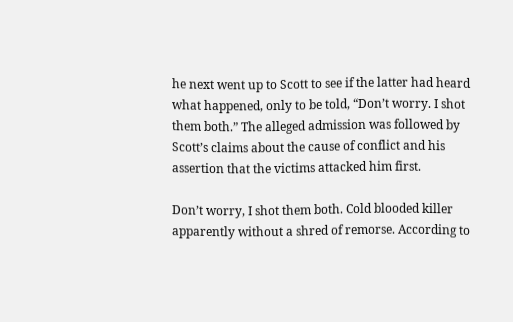he next went up to Scott to see if the latter had heard what happened, only to be told, “Don’t worry. I shot them both.” The alleged admission was followed by Scott’s claims about the cause of conflict and his assertion that the victims attacked him first.

Don’t worry, I shot them both. Cold blooded killer apparently without a shred of remorse. According to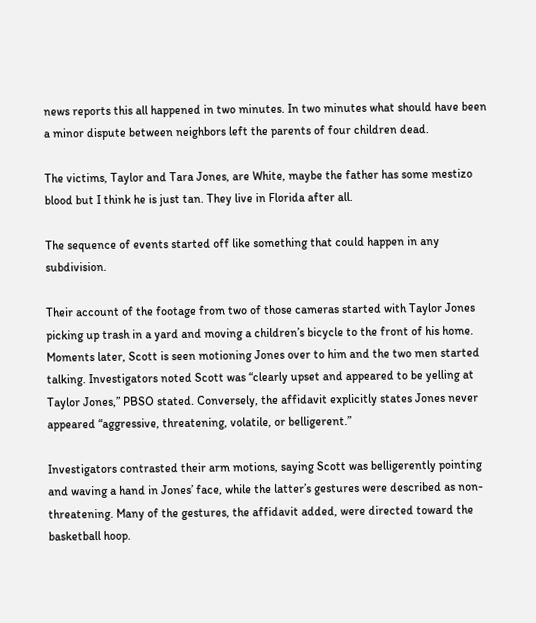news reports this all happened in two minutes. In two minutes what should have been a minor dispute between neighbors left the parents of four children dead.

The victims, Taylor and Tara Jones, are White, maybe the father has some mestizo blood but I think he is just tan. They live in Florida after all.

The sequence of events started off like something that could happen in any subdivision.

Their account of the footage from two of those cameras started with Taylor Jones picking up trash in a yard and moving a children’s bicycle to the front of his home. Moments later, Scott is seen motioning Jones over to him and the two men started talking. Investigators noted Scott was “clearly upset and appeared to be yelling at Taylor Jones,” PBSO stated. Conversely, the affidavit explicitly states Jones never appeared “aggressive, threatening, volatile, or belligerent.”

Investigators contrasted their arm motions, saying Scott was belligerently pointing and waving a hand in Jones’ face, while the latter’s gestures were described as non-threatening. Many of the gestures, the affidavit added, were directed toward the basketball hoop.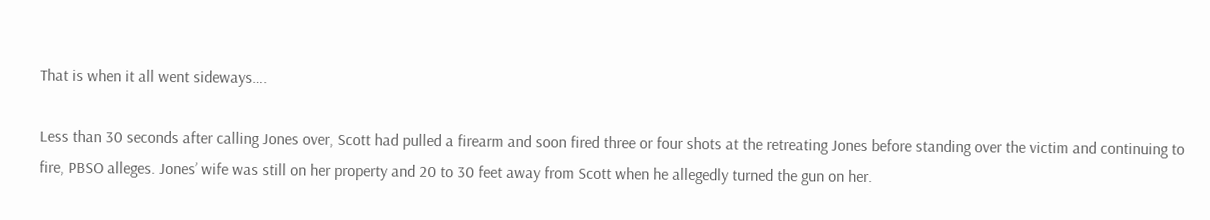That is when it all went sideways….

Less than 30 seconds after calling Jones over, Scott had pulled a firearm and soon fired three or four shots at the retreating Jones before standing over the victim and continuing to fire, PBSO alleges. Jones’ wife was still on her property and 20 to 30 feet away from Scott when he allegedly turned the gun on her.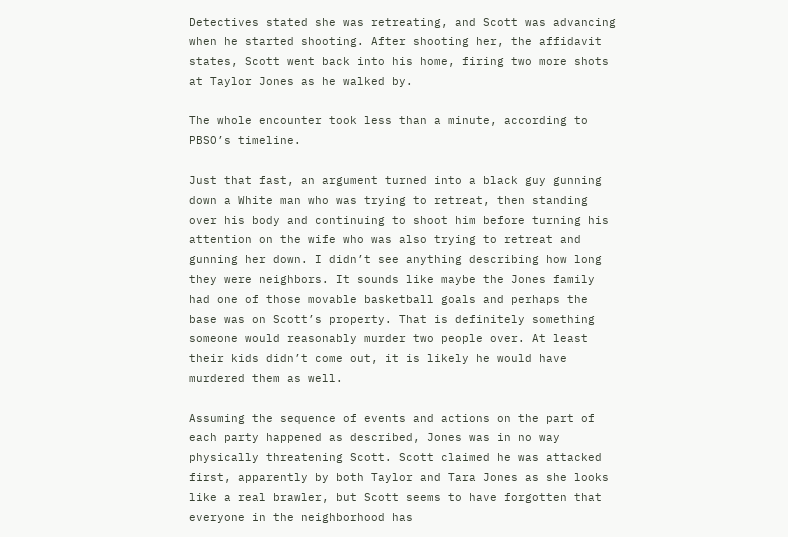Detectives stated she was retreating, and Scott was advancing when he started shooting. After shooting her, the affidavit states, Scott went back into his home, firing two more shots at Taylor Jones as he walked by.

The whole encounter took less than a minute, according to PBSO’s timeline.

Just that fast, an argument turned into a black guy gunning down a White man who was trying to retreat, then standing over his body and continuing to shoot him before turning his attention on the wife who was also trying to retreat and gunning her down. I didn’t see anything describing how long they were neighbors. It sounds like maybe the Jones family had one of those movable basketball goals and perhaps the base was on Scott’s property. That is definitely something someone would reasonably murder two people over. At least their kids didn’t come out, it is likely he would have murdered them as well.

Assuming the sequence of events and actions on the part of each party happened as described, Jones was in no way physically threatening Scott. Scott claimed he was attacked first, apparently by both Taylor and Tara Jones as she looks like a real brawler, but Scott seems to have forgotten that everyone in the neighborhood has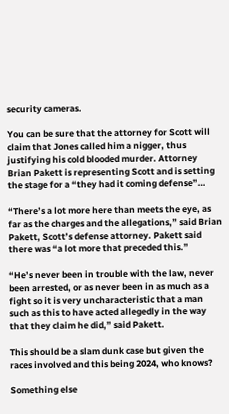security cameras.

You can be sure that the attorney for Scott will claim that Jones called him a nigger, thus justifying his cold blooded murder. Attorney Brian Pakett is representing Scott and is setting the stage for a “they had it coming defense”…

“There’s a lot more here than meets the eye, as far as the charges and the allegations,” said Brian Pakett, Scott’s defense attorney. Pakett said there was “a lot more that preceded this.”

“He’s never been in trouble with the law, never been arrested, or as never been in as much as a fight so it is very uncharacteristic that a man such as this to have acted allegedly in the way that they claim he did,” said Pakett.

This should be a slam dunk case but given the races involved and this being 2024, who knows?

Something else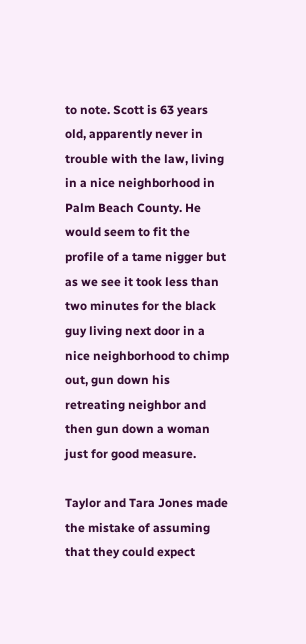to note. Scott is 63 years old, apparently never in trouble with the law, living in a nice neighborhood in Palm Beach County. He would seem to fit the profile of a tame nigger but as we see it took less than two minutes for the black guy living next door in a nice neighborhood to chimp out, gun down his retreating neighbor and then gun down a woman just for good measure.

Taylor and Tara Jones made the mistake of assuming that they could expect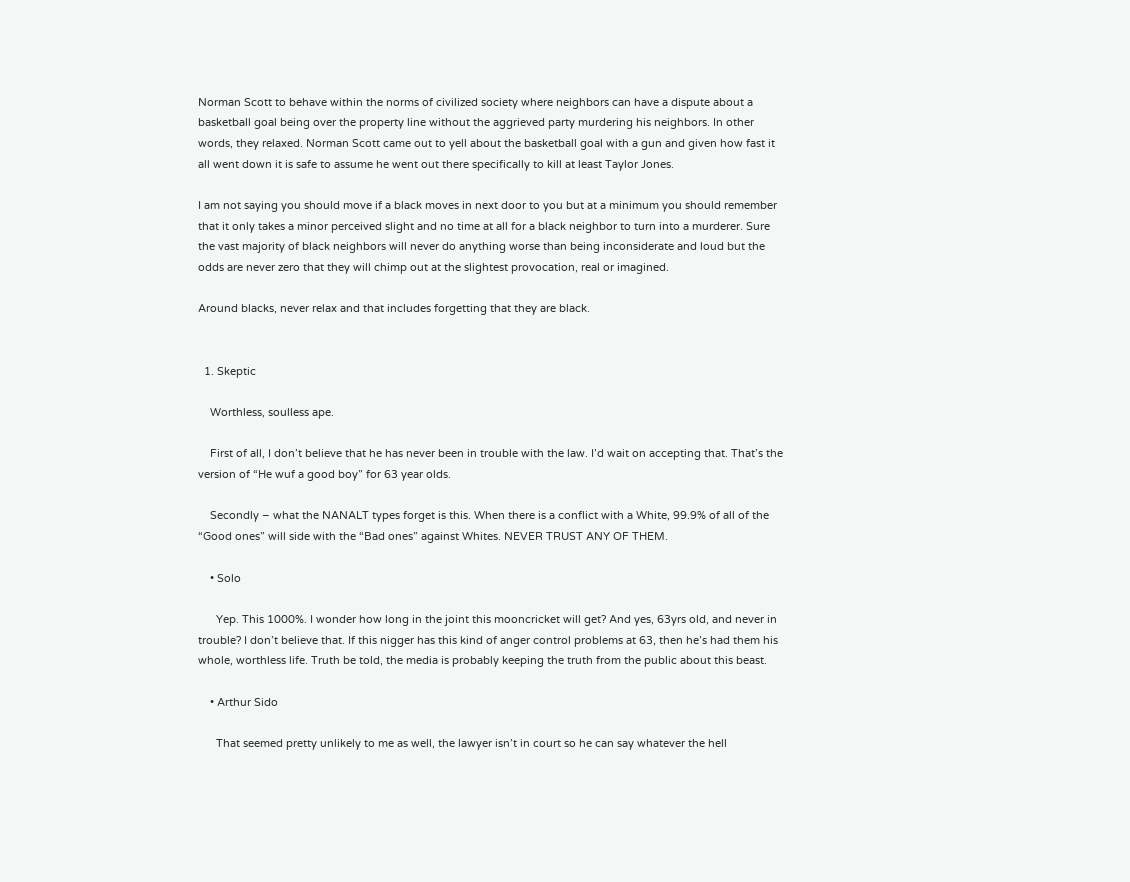Norman Scott to behave within the norms of civilized society where neighbors can have a dispute about a basketball goal being over the property line without the aggrieved party murdering his neighbors. In other words, they relaxed. Norman Scott came out to yell about the basketball goal with a gun and given how fast it all went down it is safe to assume he went out there specifically to kill at least Taylor Jones.

I am not saying you should move if a black moves in next door to you but at a minimum you should remember that it only takes a minor perceived slight and no time at all for a black neighbor to turn into a murderer. Sure the vast majority of black neighbors will never do anything worse than being inconsiderate and loud but the odds are never zero that they will chimp out at the slightest provocation, real or imagined.

Around blacks, never relax and that includes forgetting that they are black.


  1. Skeptic

    Worthless, soulless ape.

    First of all, I don’t believe that he has never been in trouble with the law. I’d wait on accepting that. That’s the version of “He wuf a good boy” for 63 year olds.

    Secondly – what the NANALT types forget is this. When there is a conflict with a White, 99.9% of all of the “Good ones” will side with the “Bad ones” against Whites. NEVER TRUST ANY OF THEM.

    • Solo

      Yep. This 1000%. I wonder how long in the joint this mooncricket will get? And yes, 63yrs old, and never in trouble? I don’t believe that. If this nigger has this kind of anger control problems at 63, then he’s had them his whole, worthless life. Truth be told, the media is probably keeping the truth from the public about this beast.

    • Arthur Sido

      That seemed pretty unlikely to me as well, the lawyer isn’t in court so he can say whatever the hell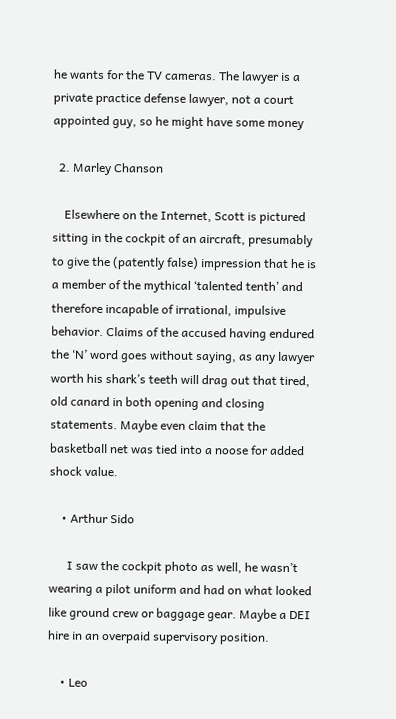he wants for the TV cameras. The lawyer is a private practice defense lawyer, not a court appointed guy, so he might have some money

  2. Marley Chanson

    Elsewhere on the Internet, Scott is pictured sitting in the cockpit of an aircraft, presumably to give the (patently false) impression that he is a member of the mythical ‘talented tenth’ and therefore incapable of irrational, impulsive behavior. Claims of the accused having endured the ‘N’ word goes without saying, as any lawyer worth his shark’s teeth will drag out that tired, old canard in both opening and closing statements. Maybe even claim that the basketball net was tied into a noose for added shock value.

    • Arthur Sido

      I saw the cockpit photo as well, he wasn’t wearing a pilot uniform and had on what looked like ground crew or baggage gear. Maybe a DEI hire in an overpaid supervisory position.

    • Leo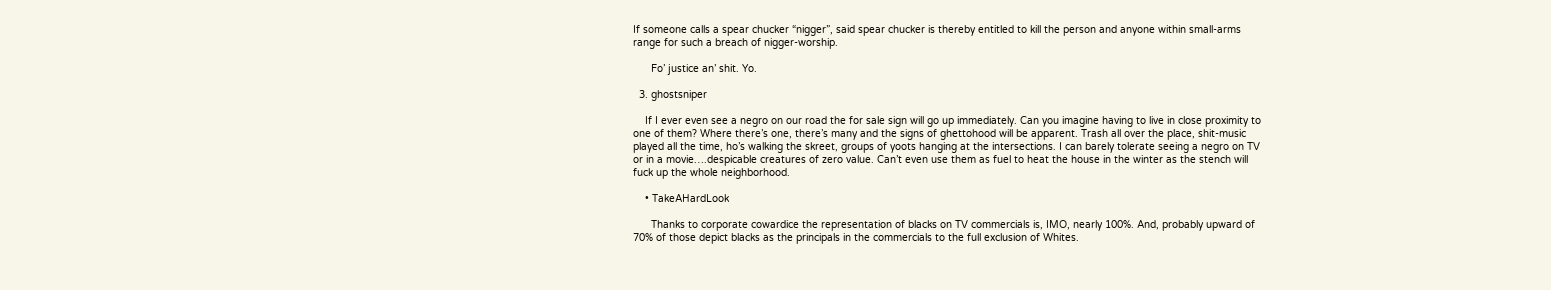If someone calls a spear chucker “nigger”, said spear chucker is thereby entitled to kill the person and anyone within small-arms range for such a breach of nigger-worship.

      Fo’ justice an’ shit. Yo.

  3. ghostsniper

    If I ever even see a negro on our road the for sale sign will go up immediately. Can you imagine having to live in close proximity to one of them? Where there’s one, there’s many and the signs of ghettohood will be apparent. Trash all over the place, shit-music played all the time, ho’s walking the skreet, groups of yoots hanging at the intersections. I can barely tolerate seeing a negro on TV or in a movie….despicable creatures of zero value. Can’t even use them as fuel to heat the house in the winter as the stench will fuck up the whole neighborhood.

    • TakeAHardLook

      Thanks to corporate cowardice the representation of blacks on TV commercials is, IMO, nearly 100%. And, probably upward of 70% of those depict blacks as the principals in the commercials to the full exclusion of Whites.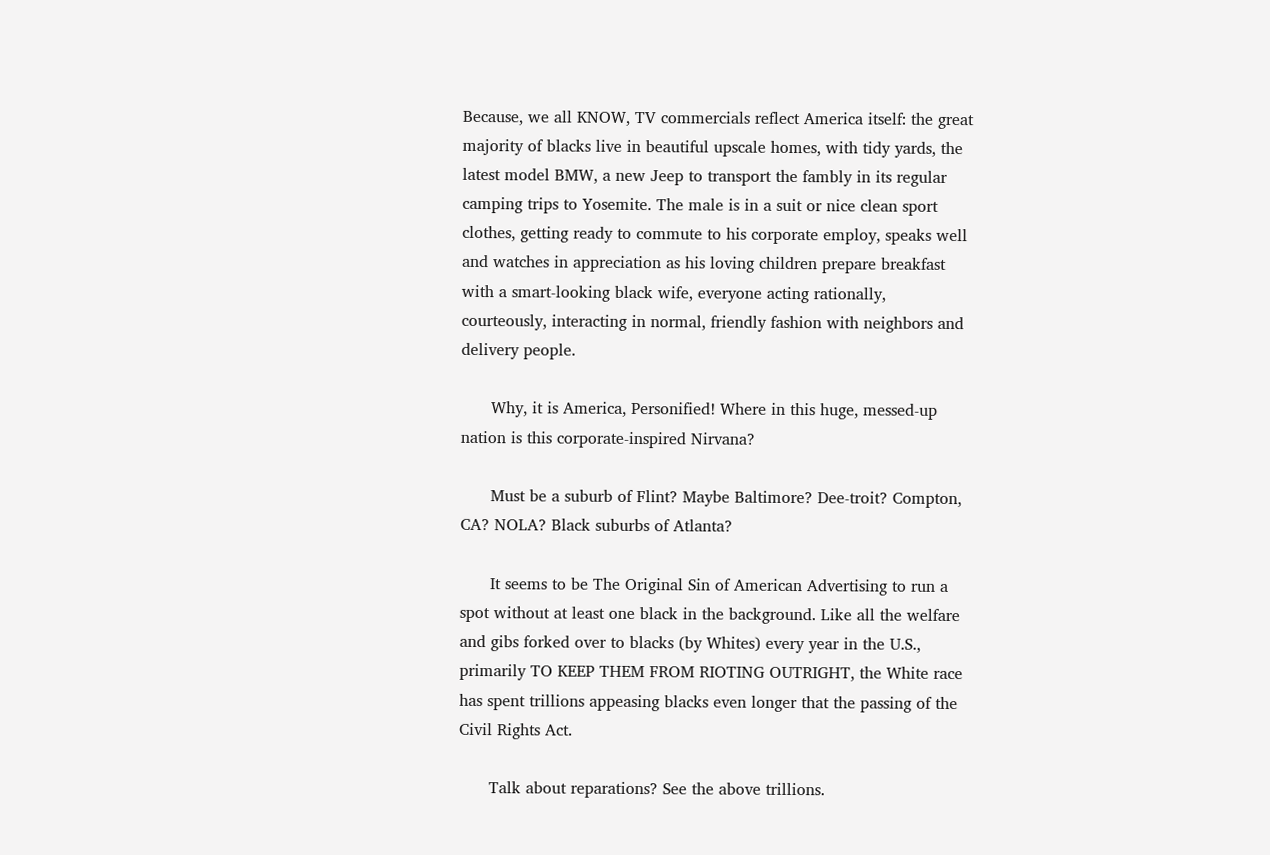Because, we all KNOW, TV commercials reflect America itself: the great majority of blacks live in beautiful upscale homes, with tidy yards, the latest model BMW, a new Jeep to transport the fambly in its regular camping trips to Yosemite. The male is in a suit or nice clean sport clothes, getting ready to commute to his corporate employ, speaks well and watches in appreciation as his loving children prepare breakfast with a smart-looking black wife, everyone acting rationally, courteously, interacting in normal, friendly fashion with neighbors and delivery people.

      Why, it is America, Personified! Where in this huge, messed-up nation is this corporate-inspired Nirvana?

      Must be a suburb of Flint? Maybe Baltimore? Dee-troit? Compton, CA? NOLA? Black suburbs of Atlanta?

      It seems to be The Original Sin of American Advertising to run a spot without at least one black in the background. Like all the welfare and gibs forked over to blacks (by Whites) every year in the U.S., primarily TO KEEP THEM FROM RIOTING OUTRIGHT, the White race has spent trillions appeasing blacks even longer that the passing of the Civil Rights Act.

      Talk about reparations? See the above trillions.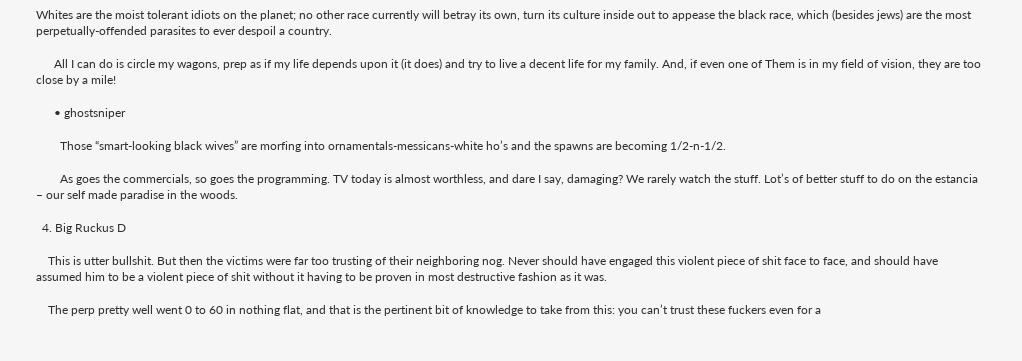Whites are the moist tolerant idiots on the planet; no other race currently will betray its own, turn its culture inside out to appease the black race, which (besides jews) are the most perpetually-offended parasites to ever despoil a country.

      All I can do is circle my wagons, prep as if my life depends upon it (it does) and try to live a decent life for my family. And, if even one of Them is in my field of vision, they are too close by a mile!

      • ghostsniper

        Those “smart-looking black wives” are morfing into ornamentals-messicans-white ho’s and the spawns are becoming 1/2-n-1/2.

        As goes the commercials, so goes the programming. TV today is almost worthless, and dare I say, damaging? We rarely watch the stuff. Lot’s of better stuff to do on the estancia – our self made paradise in the woods.

  4. Big Ruckus D

    This is utter bullshit. But then the victims were far too trusting of their neighboring nog. Never should have engaged this violent piece of shit face to face, and should have assumed him to be a violent piece of shit without it having to be proven in most destructive fashion as it was.

    The perp pretty well went 0 to 60 in nothing flat, and that is the pertinent bit of knowledge to take from this: you can’t trust these fuckers even for a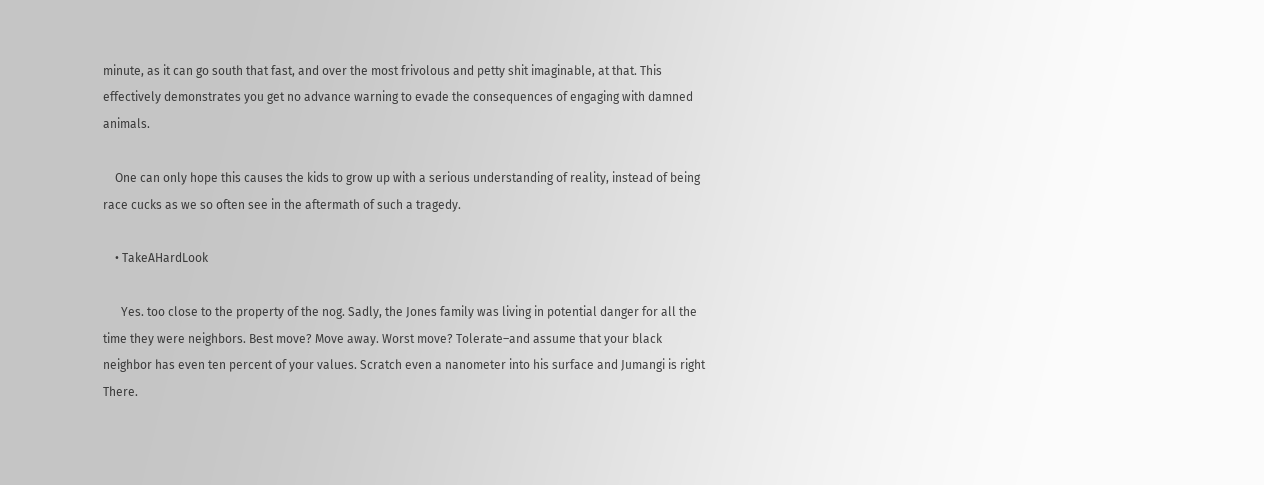minute, as it can go south that fast, and over the most frivolous and petty shit imaginable, at that. This effectively demonstrates you get no advance warning to evade the consequences of engaging with damned animals.

    One can only hope this causes the kids to grow up with a serious understanding of reality, instead of being race cucks as we so often see in the aftermath of such a tragedy.

    • TakeAHardLook

      Yes. too close to the property of the nog. Sadly, the Jones family was living in potential danger for all the time they were neighbors. Best move? Move away. Worst move? Tolerate–and assume that your black neighbor has even ten percent of your values. Scratch even a nanometer into his surface and Jumangi is right There.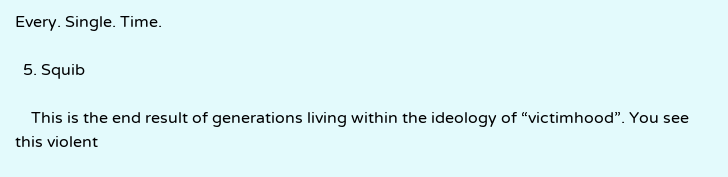Every. Single. Time.

  5. Squib

    This is the end result of generations living within the ideology of “victimhood”. You see this violent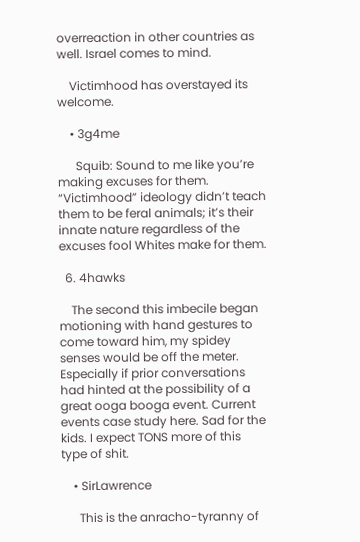overreaction in other countries as well. Israel comes to mind.

    Victimhood has overstayed its welcome.

    • 3g4me

      Squib: Sound to me like you’re making excuses for them. “Victimhood” ideology didn’t teach them to be feral animals; it’s their innate nature regardless of the excuses fool Whites make for them.

  6. 4hawks

    The second this imbecile began motioning with hand gestures to come toward him, my spidey senses would be off the meter. Especially if prior conversations had hinted at the possibility of a great ooga booga event. Current events case study here. Sad for the kids. I expect TONS more of this type of shit.

    • SirLawrence

      This is the anracho-tyranny of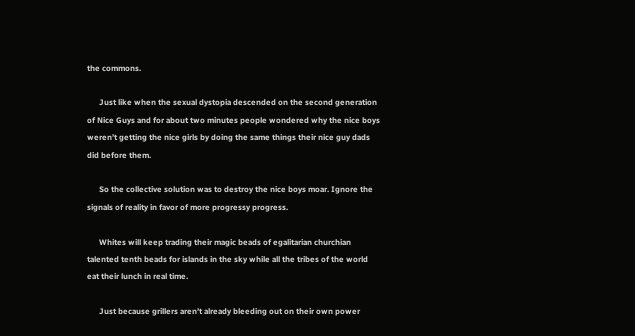the commons.

      Just like when the sexual dystopia descended on the second generation of Nice Guys and for about two minutes people wondered why the nice boys weren’t getting the nice girls by doing the same things their nice guy dads did before them.

      So the collective solution was to destroy the nice boys moar. Ignore the signals of reality in favor of more progressy progress.

      Whites will keep trading their magic beads of egalitarian churchian talented tenth beads for islands in the sky while all the tribes of the world eat their lunch in real time.

      Just because grillers aren’t already bleeding out on their own power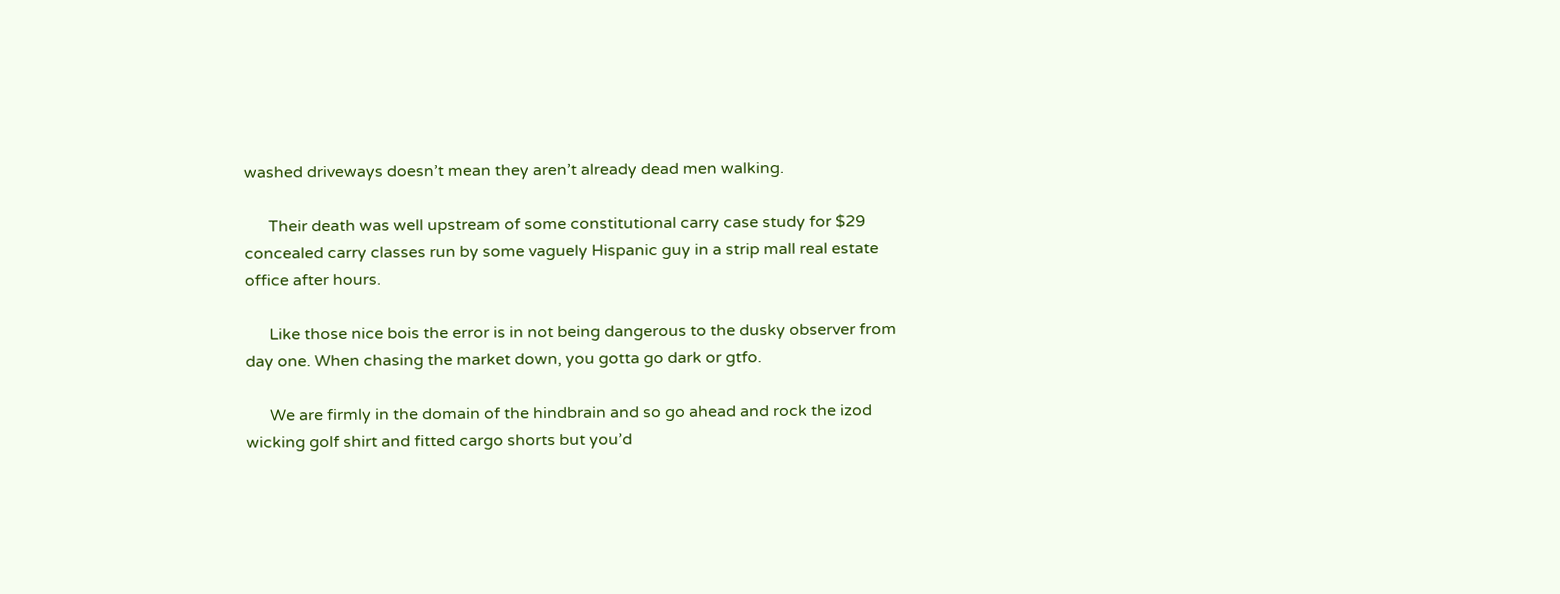washed driveways doesn’t mean they aren’t already dead men walking.

      Their death was well upstream of some constitutional carry case study for $29 concealed carry classes run by some vaguely Hispanic guy in a strip mall real estate office after hours.

      Like those nice bois the error is in not being dangerous to the dusky observer from day one. When chasing the market down, you gotta go dark or gtfo.

      We are firmly in the domain of the hindbrain and so go ahead and rock the izod wicking golf shirt and fitted cargo shorts but you’d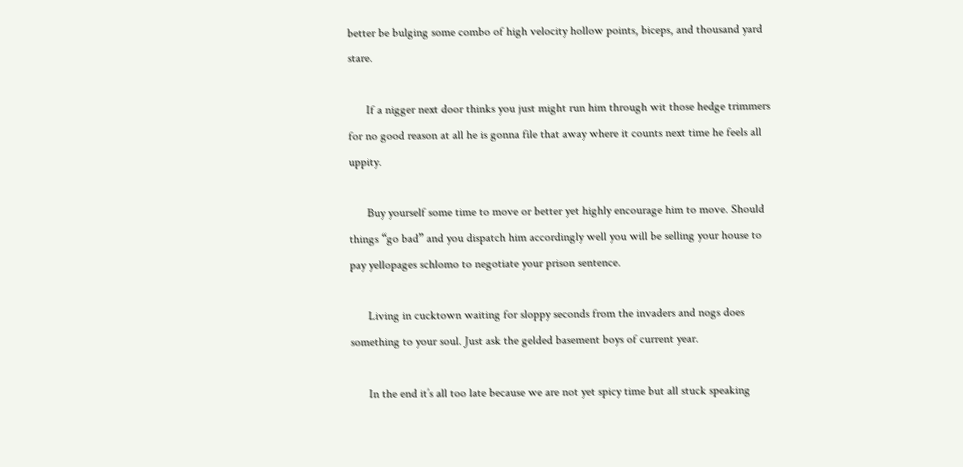better be bulging some combo of high velocity hollow points, biceps, and thousand yard stare.

      If a nigger next door thinks you just might run him through wit those hedge trimmers for no good reason at all he is gonna file that away where it counts next time he feels all uppity.

      Buy yourself some time to move or better yet highly encourage him to move. Should things “go bad” and you dispatch him accordingly well you will be selling your house to pay yellopages schlomo to negotiate your prison sentence.

      Living in cucktown waiting for sloppy seconds from the invaders and nogs does something to your soul. Just ask the gelded basement boys of current year.

      In the end it’s all too late because we are not yet spicy time but all stuck speaking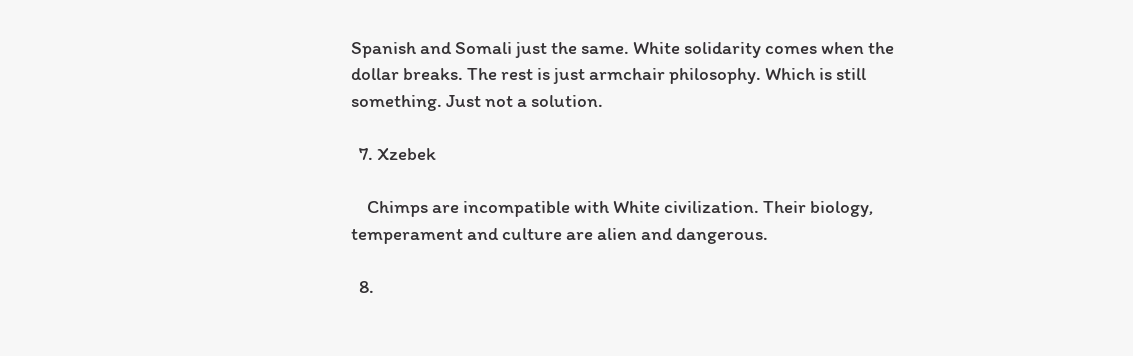Spanish and Somali just the same. White solidarity comes when the dollar breaks. The rest is just armchair philosophy. Which is still something. Just not a solution.

  7. Xzebek

    Chimps are incompatible with White civilization. Their biology, temperament and culture are alien and dangerous.

  8.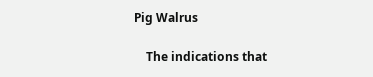Pig Walrus

    The indications that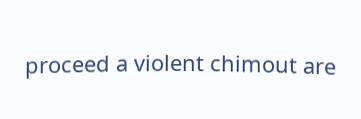proceed a violent chimout are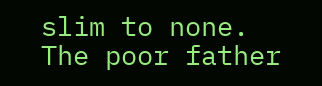slim to none. The poor father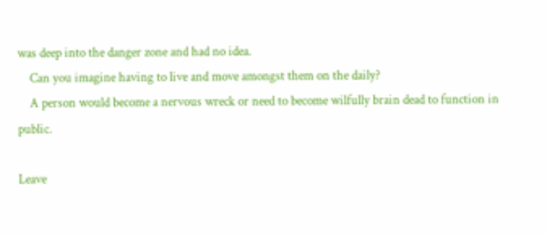was deep into the danger zone and had no idea.
    Can you imagine having to live and move amongst them on the daily?
    A person would become a nervous wreck or need to become wilfully brain dead to function in public.

Leave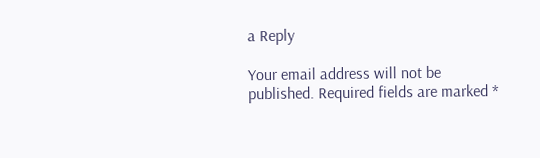a Reply

Your email address will not be published. Required fields are marked *